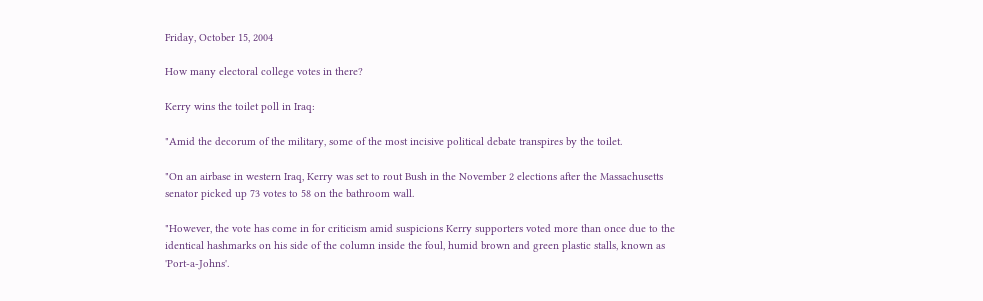Friday, October 15, 2004

How many electoral college votes in there?

Kerry wins the toilet poll in Iraq:

"Amid the decorum of the military, some of the most incisive political debate transpires by the toilet.

"On an airbase in western Iraq, Kerry was set to rout Bush in the November 2 elections after the Massachusetts senator picked up 73 votes to 58 on the bathroom wall.

"However, the vote has come in for criticism amid suspicions Kerry supporters voted more than once due to the identical hashmarks on his side of the column inside the foul, humid brown and green plastic stalls, known as 'Port-a-Johns'.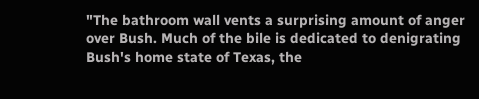"The bathroom wall vents a surprising amount of anger over Bush. Much of the bile is dedicated to denigrating Bush's home state of Texas, the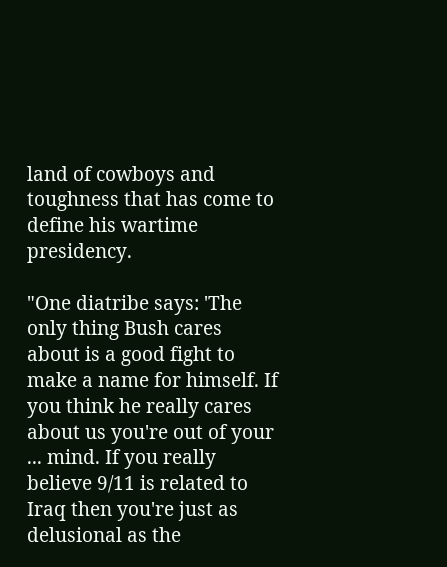land of cowboys and toughness that has come to define his wartime presidency.

"One diatribe says: 'The only thing Bush cares about is a good fight to make a name for himself. If you think he really cares about us you're out of your ... mind. If you really believe 9/11 is related to Iraq then you're just as delusional as the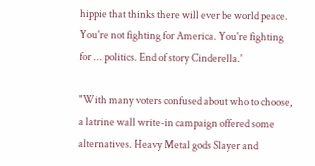hippie that thinks there will ever be world peace. You're not fighting for America. You're fighting for ... politics. End of story Cinderella.'

"With many voters confused about who to choose, a latrine wall write-in campaign offered some alternatives. Heavy Metal gods Slayer and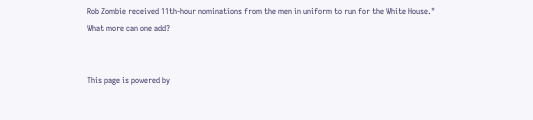Rob Zombie received 11th-hour nominations from the men in uniform to run for the White House."
What more can one add?


This page is powered by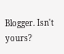Blogger. Isn't yours?